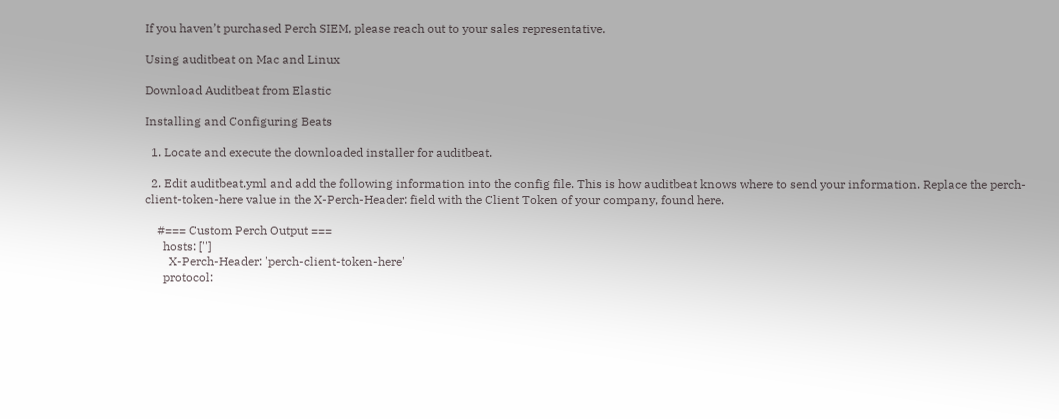If you haven’t purchased Perch SIEM, please reach out to your sales representative.

Using auditbeat on Mac and Linux

Download Auditbeat from Elastic

Installing and Configuring Beats

  1. Locate and execute the downloaded installer for auditbeat.

  2. Edit auditbeat.yml and add the following information into the config file. This is how auditbeat knows where to send your information. Replace the perch-client-token-here value in the X-Perch-Header: field with the Client Token of your company, found here.

    #=== Custom Perch Output ===
      hosts: ['']
        X-Perch-Header: 'perch-client-token-here'
      protocol: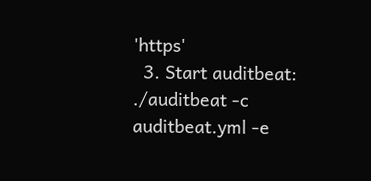'https'
  3. Start auditbeat: ./auditbeat -c auditbeat.yml -e